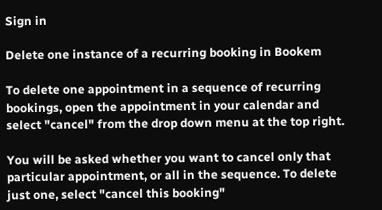Sign in

Delete one instance of a recurring booking in Bookem

To delete one appointment in a sequence of recurring bookings, open the appointment in your calendar and select "cancel" from the drop down menu at the top right.

You will be asked whether you want to cancel only that particular appointment, or all in the sequence. To delete just one, select "cancel this booking"